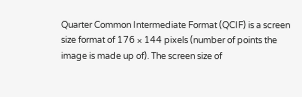Quarter Common Intermediate Format (QCIF) is a screen size format of 176 × 144 pixels (number of points the image is made up of). The screen size of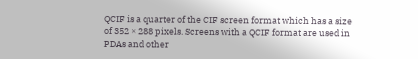QCIF is a quarter of the CIF screen format which has a size of 352 × 288 pixels. Screens with a QCIF format are used in PDAs and other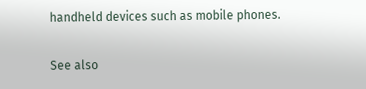handheld devices such as mobile phones.

See also